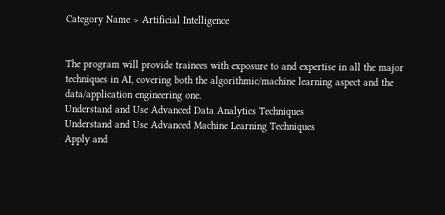Category Name > Artificial Intelligence


The program will provide trainees with exposure to and expertise in all the major techniques in AI, covering both the algorithmic/machine learning aspect and the data/application engineering one.
Understand and Use Advanced Data Analytics Techniques
Understand and Use Advanced Machine Learning Techniques
Apply and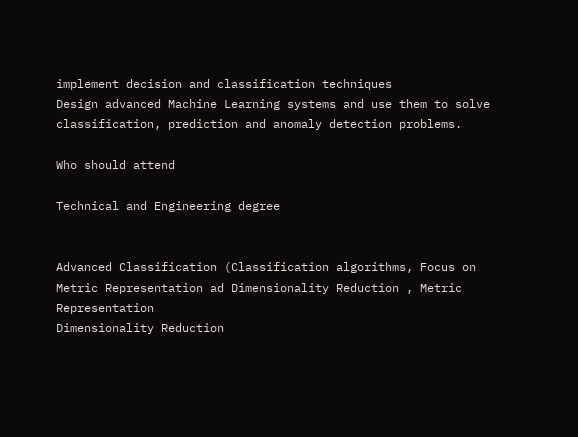implement decision and classification techniques
Design advanced Machine Learning systems and use them to solve classification, prediction and anomaly detection problems.

Who should attend

Technical and Engineering degree


Advanced Classification (Classification algorithms, Focus on Metric Representation ad Dimensionality Reduction , Metric Representation
Dimensionality Reduction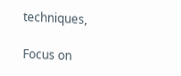techniques,

Focus on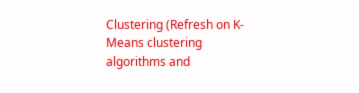Clustering (Refresh on K-Means clustering algorithms and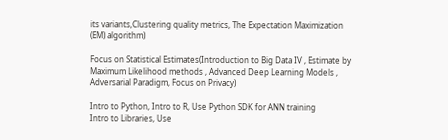its variants,Clustering quality metrics, The Expectation Maximization (EM) algorithm)

Focus on Statistical Estimates(Introduction to Big Data IV , Estimate by Maximum Likelihood methods , Advanced Deep Learning Models , Adversarial Paradigm, Focus on Privacy)

Intro to Python, Intro to R, Use Python SDK for ANN training
Intro to Libraries, Use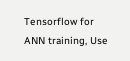Tensorflow for ANN training, Use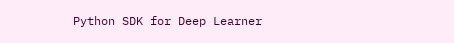Python SDK for Deep Learner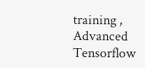training , Advanced Tensorflow